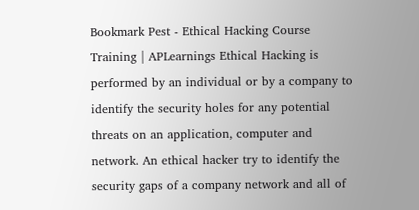Bookmark Pest - Ethical Hacking Course Training | APLearnings Ethical Hacking is performed by an individual or by a company to identify the security holes for any potential threats on an application, computer and network. An ethical hacker try to identify the security gaps of a company network and all of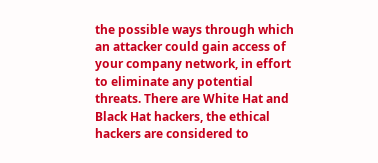the possible ways through which an attacker could gain access of your company network, in effort to eliminate any potential threats. There are White Hat and Black Hat hackers, the ethical hackers are considered to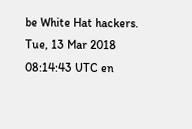be White Hat hackers. Tue, 13 Mar 2018 08:14:43 UTC en